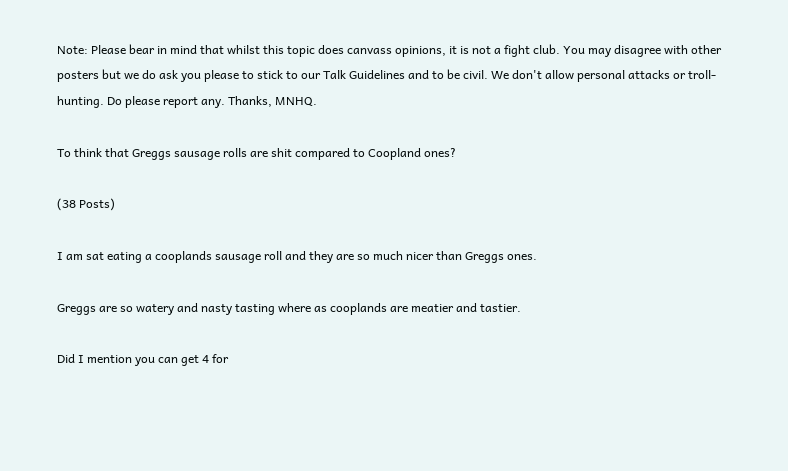Note: Please bear in mind that whilst this topic does canvass opinions, it is not a fight club. You may disagree with other posters but we do ask you please to stick to our Talk Guidelines and to be civil. We don't allow personal attacks or troll-hunting. Do please report any. Thanks, MNHQ.

To think that Greggs sausage rolls are shit compared to Coopland ones?

(38 Posts)

I am sat eating a cooplands sausage roll and they are so much nicer than Greggs ones.

Greggs are so watery and nasty tasting where as cooplands are meatier and tastier.

Did I mention you can get 4 for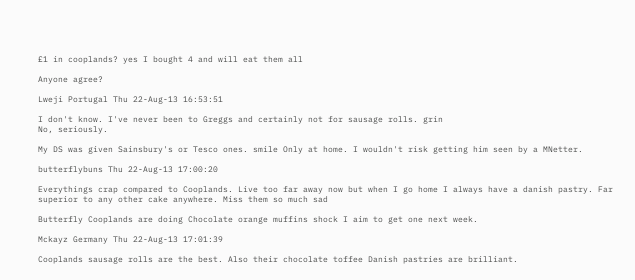£1 in cooplands? yes I bought 4 and will eat them all

Anyone agree?

Lweji Portugal Thu 22-Aug-13 16:53:51

I don't know. I've never been to Greggs and certainly not for sausage rolls. grin
No, seriously.

My DS was given Sainsbury's or Tesco ones. smile Only at home. I wouldn't risk getting him seen by a MNetter.

butterflybuns Thu 22-Aug-13 17:00:20

Everythings crap compared to Cooplands. Live too far away now but when I go home I always have a danish pastry. Far superior to any other cake anywhere. Miss them so much sad

Butterfly Cooplands are doing Chocolate orange muffins shock I aim to get one next week.

Mckayz Germany Thu 22-Aug-13 17:01:39

Cooplands sausage rolls are the best. Also their chocolate toffee Danish pastries are brilliant.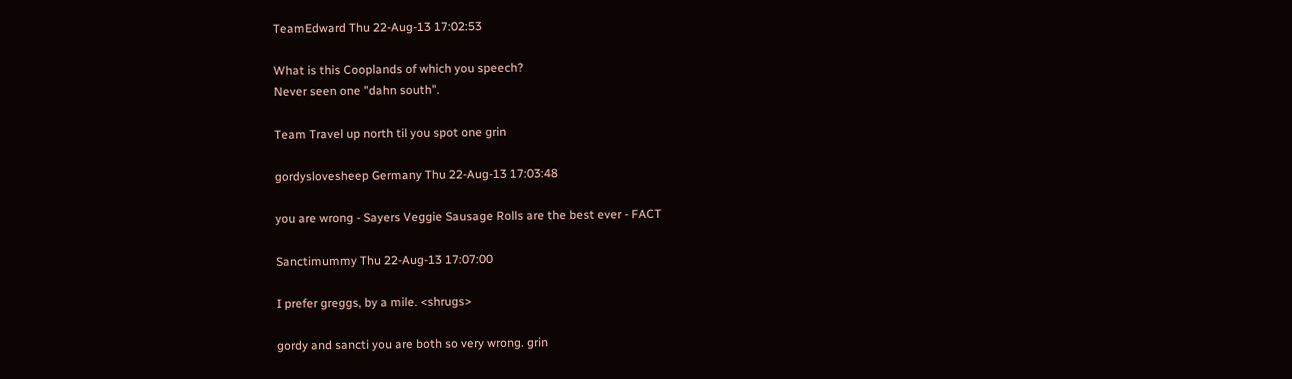TeamEdward Thu 22-Aug-13 17:02:53

What is this Cooplands of which you speech?
Never seen one "dahn south".

Team Travel up north til you spot one grin

gordyslovesheep Germany Thu 22-Aug-13 17:03:48

you are wrong - Sayers Veggie Sausage Rolls are the best ever - FACT

Sanctimummy Thu 22-Aug-13 17:07:00

I prefer greggs, by a mile. <shrugs>

gordy and sancti you are both so very wrong. grin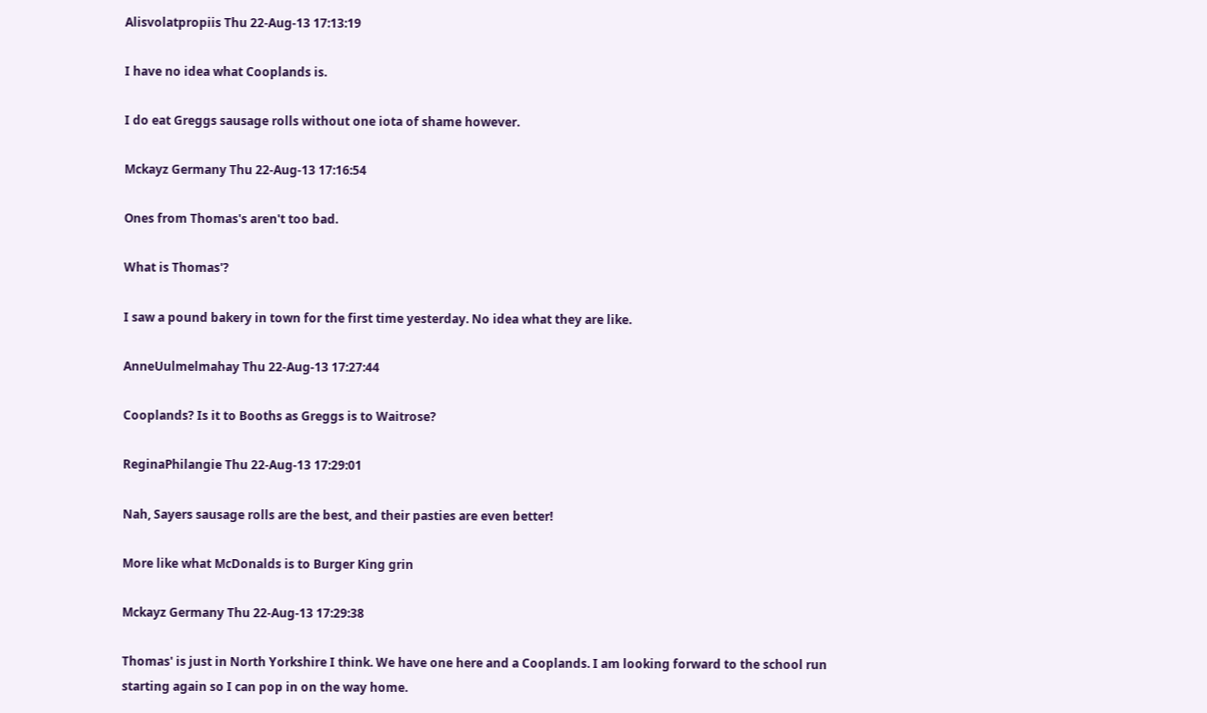Alisvolatpropiis Thu 22-Aug-13 17:13:19

I have no idea what Cooplands is.

I do eat Greggs sausage rolls without one iota of shame however.

Mckayz Germany Thu 22-Aug-13 17:16:54

Ones from Thomas's aren't too bad.

What is Thomas'?

I saw a pound bakery in town for the first time yesterday. No idea what they are like.

AnneUulmelmahay Thu 22-Aug-13 17:27:44

Cooplands? Is it to Booths as Greggs is to Waitrose?

ReginaPhilangie Thu 22-Aug-13 17:29:01

Nah, Sayers sausage rolls are the best, and their pasties are even better!

More like what McDonalds is to Burger King grin

Mckayz Germany Thu 22-Aug-13 17:29:38

Thomas' is just in North Yorkshire I think. We have one here and a Cooplands. I am looking forward to the school run starting again so I can pop in on the way home.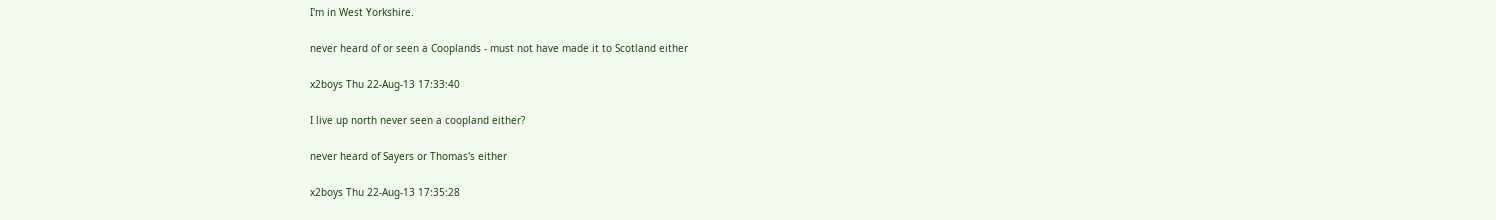I'm in West Yorkshire.

never heard of or seen a Cooplands - must not have made it to Scotland either

x2boys Thu 22-Aug-13 17:33:40

I live up north never seen a coopland either?

never heard of Sayers or Thomas's either

x2boys Thu 22-Aug-13 17:35:28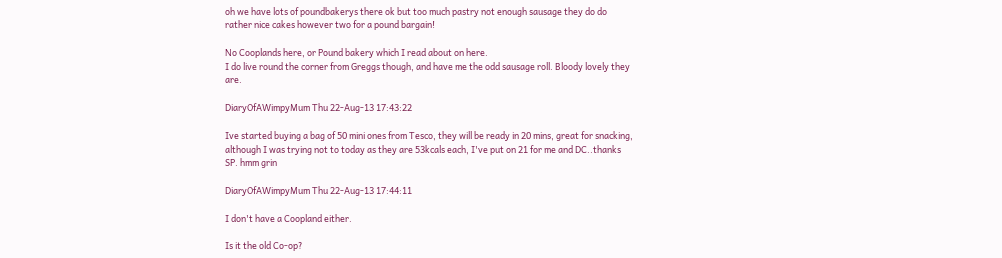oh we have lots of poundbakerys there ok but too much pastry not enough sausage they do do rather nice cakes however two for a pound bargain!

No Cooplands here, or Pound bakery which I read about on here.
I do live round the corner from Greggs though, and have me the odd sausage roll. Bloody lovely they are.

DiaryOfAWimpyMum Thu 22-Aug-13 17:43:22

Ive started buying a bag of 50 mini ones from Tesco, they will be ready in 20 mins, great for snacking, although I was trying not to today as they are 53kcals each, I've put on 21 for me and DC..thanks SP. hmm grin

DiaryOfAWimpyMum Thu 22-Aug-13 17:44:11

I don't have a Coopland either.

Is it the old Co-op?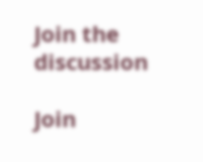Join the discussion

Join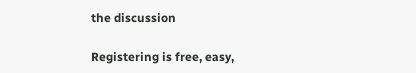the discussion

Registering is free, easy,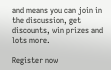and means you can join in the discussion, get discounts, win prizes and lots more.

Register now